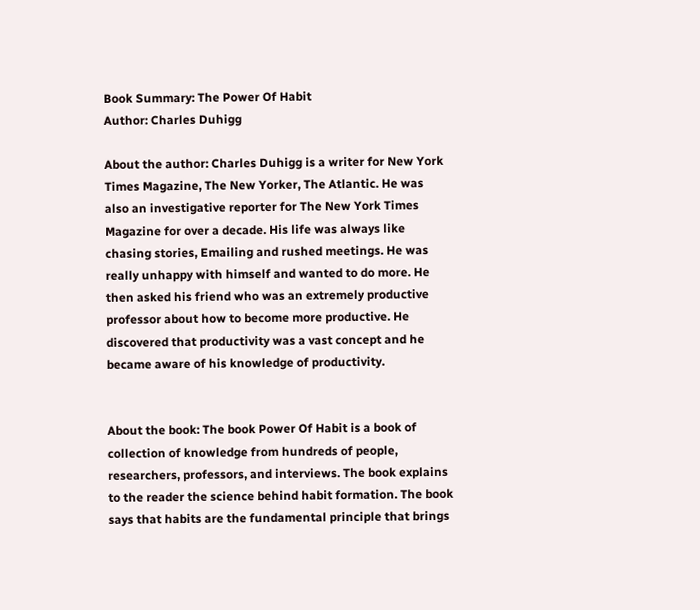Book Summary: The Power Of Habit
Author: Charles Duhigg

About the author: Charles Duhigg is a writer for New York Times Magazine, The New Yorker, The Atlantic. He was also an investigative reporter for The New York Times Magazine for over a decade. His life was always like chasing stories, Emailing and rushed meetings. He was really unhappy with himself and wanted to do more. He then asked his friend who was an extremely productive professor about how to become more productive. He discovered that productivity was a vast concept and he became aware of his knowledge of productivity.


About the book: The book Power Of Habit is a book of collection of knowledge from hundreds of people, researchers, professors, and interviews. The book explains to the reader the science behind habit formation. The book says that habits are the fundamental principle that brings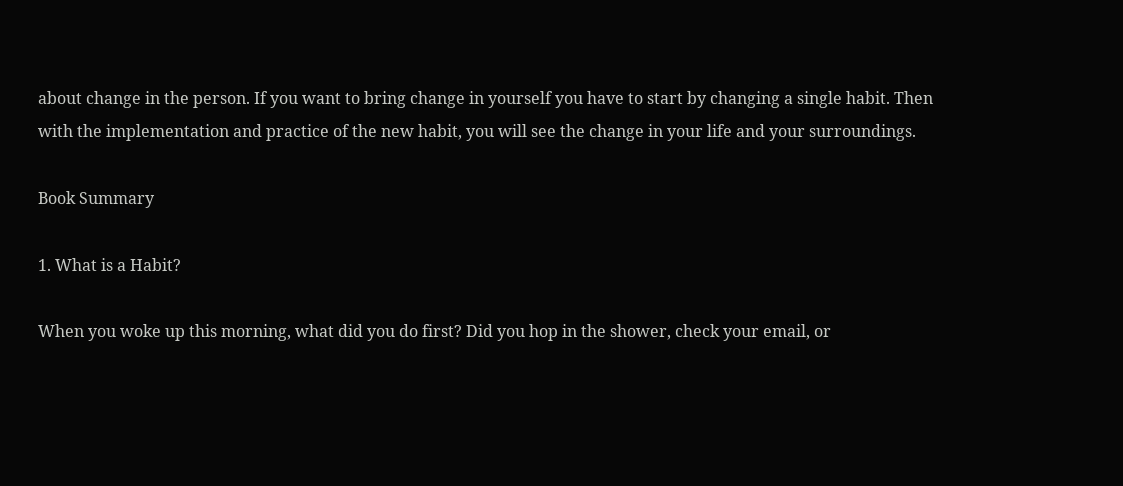about change in the person. If you want to bring change in yourself you have to start by changing a single habit. Then with the implementation and practice of the new habit, you will see the change in your life and your surroundings.

Book Summary

1. What is a Habit?

When you woke up this morning, what did you do first? Did you hop in the shower, check your email, or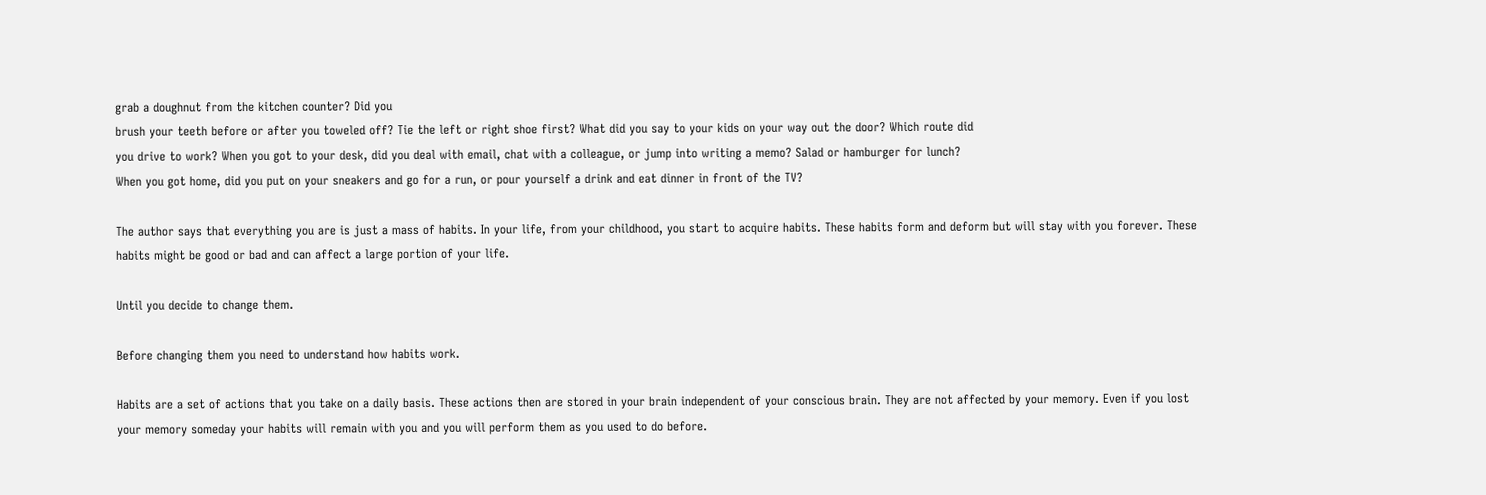grab a doughnut from the kitchen counter? Did you
brush your teeth before or after you toweled off? Tie the left or right shoe first? What did you say to your kids on your way out the door? Which route did
you drive to work? When you got to your desk, did you deal with email, chat with a colleague, or jump into writing a memo? Salad or hamburger for lunch?
When you got home, did you put on your sneakers and go for a run, or pour yourself a drink and eat dinner in front of the TV?

The author says that everything you are is just a mass of habits. In your life, from your childhood, you start to acquire habits. These habits form and deform but will stay with you forever. These habits might be good or bad and can affect a large portion of your life.

Until you decide to change them.

Before changing them you need to understand how habits work.

Habits are a set of actions that you take on a daily basis. These actions then are stored in your brain independent of your conscious brain. They are not affected by your memory. Even if you lost your memory someday your habits will remain with you and you will perform them as you used to do before.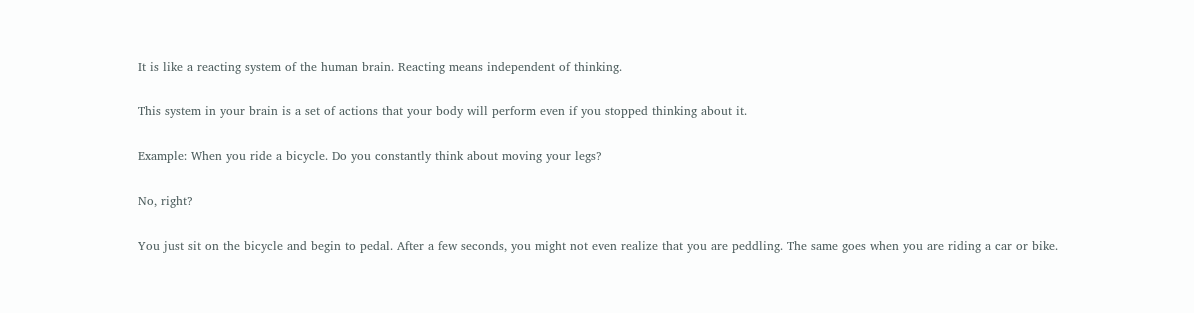It is like a reacting system of the human brain. Reacting means independent of thinking.

This system in your brain is a set of actions that your body will perform even if you stopped thinking about it.

Example: When you ride a bicycle. Do you constantly think about moving your legs?

No, right?

You just sit on the bicycle and begin to pedal. After a few seconds, you might not even realize that you are peddling. The same goes when you are riding a car or bike.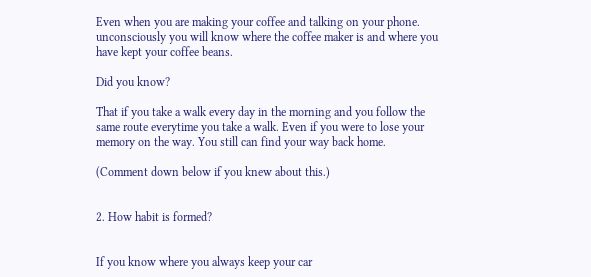Even when you are making your coffee and talking on your phone. unconsciously you will know where the coffee maker is and where you have kept your coffee beans.

Did you know?

That if you take a walk every day in the morning and you follow the same route everytime you take a walk. Even if you were to lose your memory on the way. You still can find your way back home.

(Comment down below if you knew about this.)


2. How habit is formed?


If you know where you always keep your car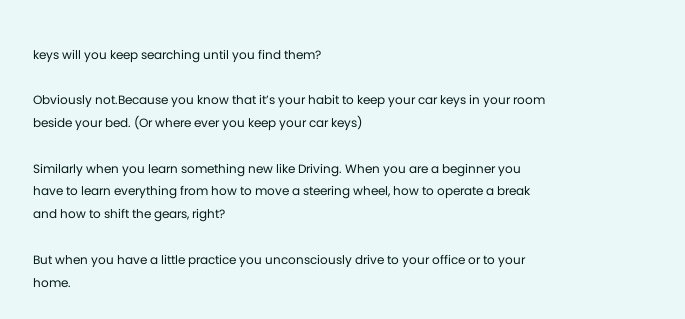keys will you keep searching until you find them?

Obviously not.Because you know that it’s your habit to keep your car keys in your room beside your bed. (Or where ever you keep your car keys)

Similarly when you learn something new like Driving. When you are a beginner you have to learn everything from how to move a steering wheel, how to operate a break and how to shift the gears, right?

But when you have a little practice you unconsciously drive to your office or to your home.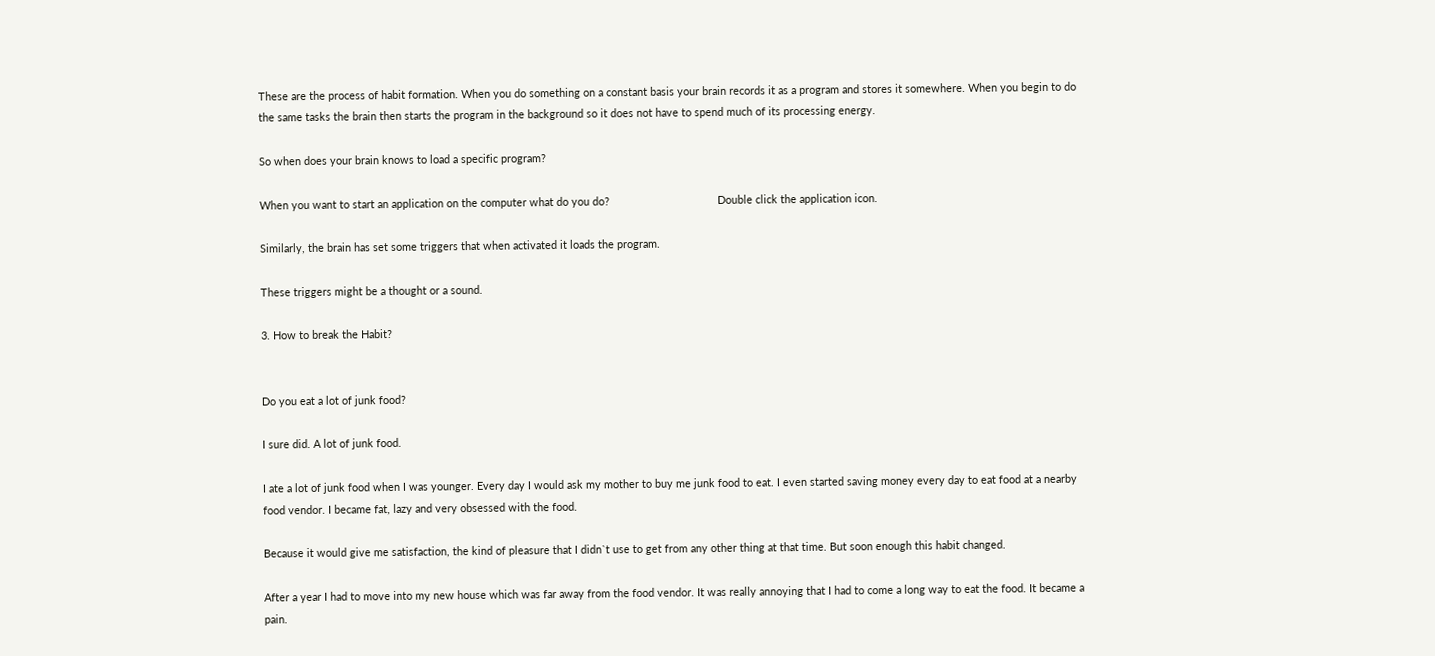These are the process of habit formation. When you do something on a constant basis your brain records it as a program and stores it somewhere. When you begin to do the same tasks the brain then starts the program in the background so it does not have to spend much of its processing energy.

So when does your brain knows to load a specific program?

When you want to start an application on the computer what do you do?                                    Double click the application icon.

Similarly, the brain has set some triggers that when activated it loads the program.

These triggers might be a thought or a sound.

3. How to break the Habit?


Do you eat a lot of junk food?

I sure did. A lot of junk food.

I ate a lot of junk food when I was younger. Every day I would ask my mother to buy me junk food to eat. I even started saving money every day to eat food at a nearby food vendor. I became fat, lazy and very obsessed with the food.

Because it would give me satisfaction, the kind of pleasure that I didn`t use to get from any other thing at that time. But soon enough this habit changed.

After a year I had to move into my new house which was far away from the food vendor. It was really annoying that I had to come a long way to eat the food. It became a pain.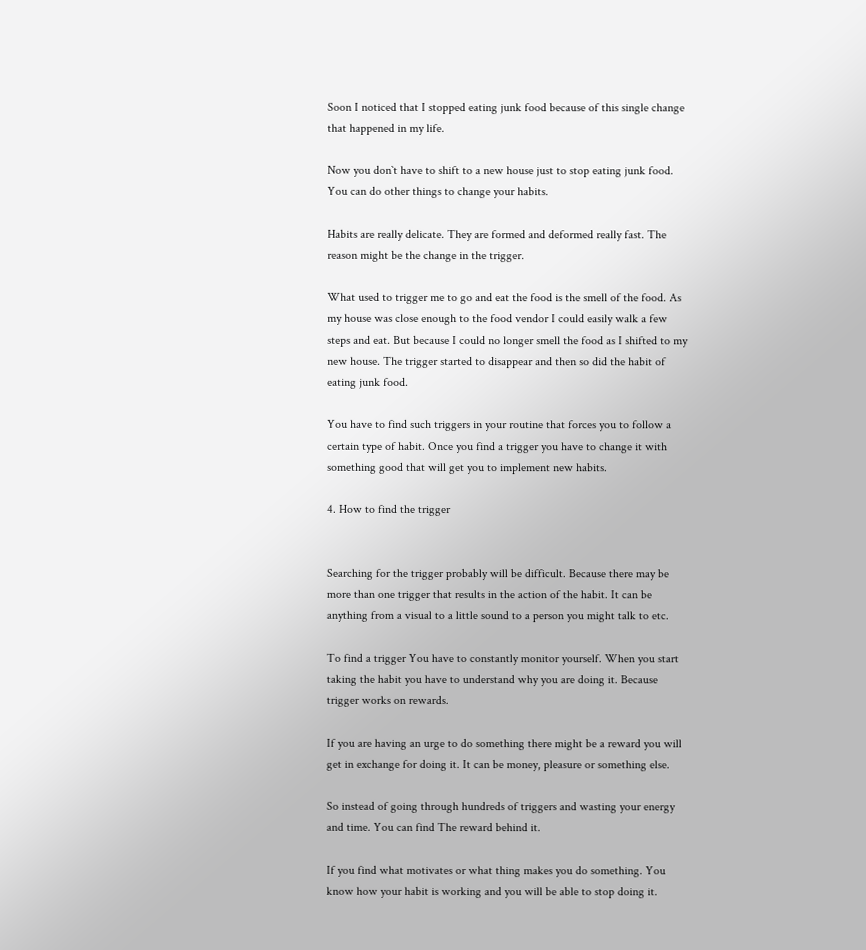Soon I noticed that I stopped eating junk food because of this single change that happened in my life.

Now you don`t have to shift to a new house just to stop eating junk food. You can do other things to change your habits.

Habits are really delicate. They are formed and deformed really fast. The reason might be the change in the trigger.

What used to trigger me to go and eat the food is the smell of the food. As my house was close enough to the food vendor I could easily walk a few steps and eat. But because I could no longer smell the food as I shifted to my new house. The trigger started to disappear and then so did the habit of eating junk food.

You have to find such triggers in your routine that forces you to follow a certain type of habit. Once you find a trigger you have to change it with something good that will get you to implement new habits.

4. How to find the trigger


Searching for the trigger probably will be difficult. Because there may be more than one trigger that results in the action of the habit. It can be anything from a visual to a little sound to a person you might talk to etc.

To find a trigger You have to constantly monitor yourself. When you start taking the habit you have to understand why you are doing it. Because trigger works on rewards.

If you are having an urge to do something there might be a reward you will get in exchange for doing it. It can be money, pleasure or something else.

So instead of going through hundreds of triggers and wasting your energy and time. You can find The reward behind it.

If you find what motivates or what thing makes you do something. You know how your habit is working and you will be able to stop doing it.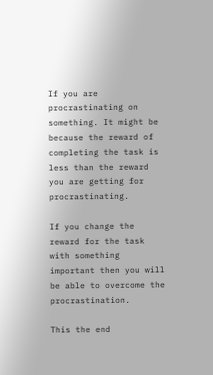If you are procrastinating on something. It might be because the reward of completing the task is less than the reward you are getting for procrastinating.

If you change the reward for the task with something important then you will be able to overcome the procrastination.

This the end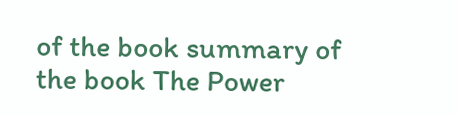of the book summary of the book The Power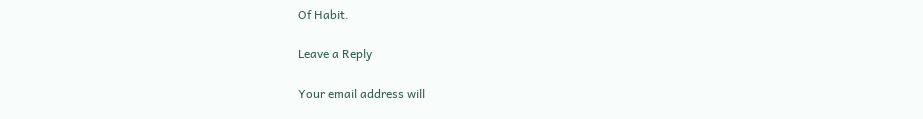Of Habit.

Leave a Reply

Your email address will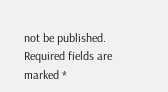not be published. Required fields are marked *